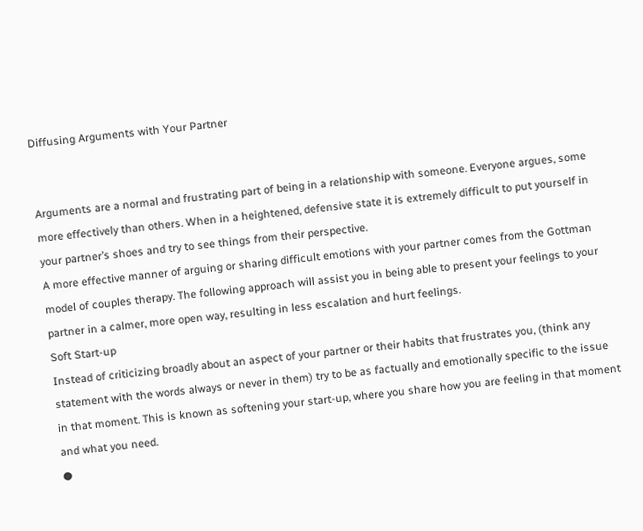Diffusing Arguments with Your Partner


Arguments are a normal and frustrating part of being in a relationship with someone. Everyone argues, some more effectively than others. When in a heightened, defensive state it is extremely difficult to put yourself in your partner’s shoes and try to see things from their perspective.
A more effective manner of arguing or sharing difficult emotions with your partner comes from the Gottman model of couples therapy. The following approach will assist you in being able to present your feelings to your partner in a calmer, more open way, resulting in less escalation and hurt feelings.
Soft Start-up
Instead of criticizing broadly about an aspect of your partner or their habits that frustrates you, (think any statement with the words always or never in them) try to be as factually and emotionally specific to the issue in that moment. This is known as softening your start-up, where you share how you are feeling in that moment and what you need.
●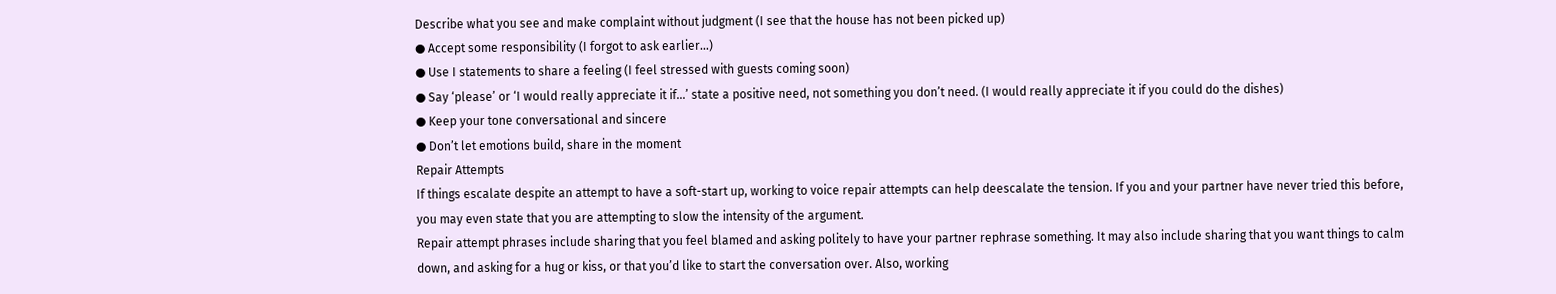Describe what you see and make complaint without judgment (I see that the house has not been picked up)
● Accept some responsibility (I forgot to ask earlier…)
● Use I statements to share a feeling (I feel stressed with guests coming soon)
● Say ‘please’ or ‘I would really appreciate it if…’ state a positive need, not something you don’t need. (I would really appreciate it if you could do the dishes)
● Keep your tone conversational and sincere
● Don’t let emotions build, share in the moment
Repair Attempts
If things escalate despite an attempt to have a soft-start up, working to voice repair attempts can help deescalate the tension. If you and your partner have never tried this before, you may even state that you are attempting to slow the intensity of the argument.
Repair attempt phrases include sharing that you feel blamed and asking politely to have your partner rephrase something. It may also include sharing that you want things to calm down, and asking for a hug or kiss, or that you’d like to start the conversation over. Also, working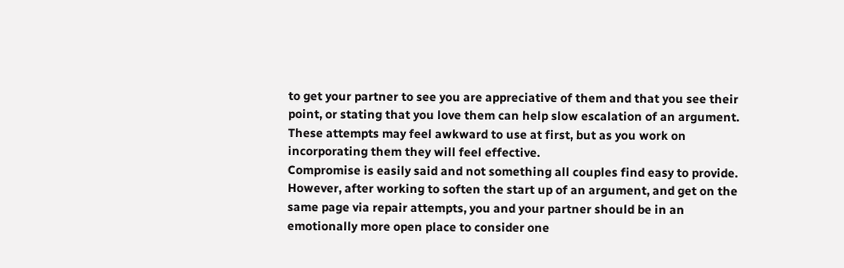to get your partner to see you are appreciative of them and that you see their point, or stating that you love them can help slow escalation of an argument.
These attempts may feel awkward to use at first, but as you work on incorporating them they will feel effective.
Compromise is easily said and not something all couples find easy to provide. However, after working to soften the start up of an argument, and get on the same page via repair attempts, you and your partner should be in an emotionally more open place to consider one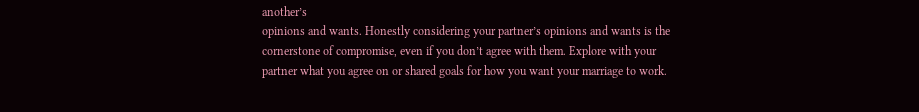another’s
opinions and wants. Honestly considering your partner’s opinions and wants is the cornerstone of compromise, even if you don’t agree with them. Explore with your partner what you agree on or shared goals for how you want your marriage to work.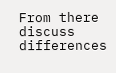From there discuss differences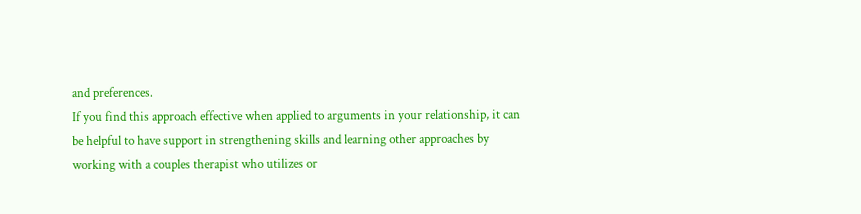and preferences.
If you find this approach effective when applied to arguments in your relationship, it can be helpful to have support in strengthening skills and learning other approaches by working with a couples therapist who utilizes or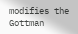modifies the Gottman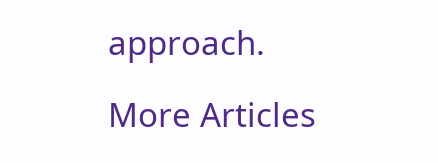approach.

More Articles